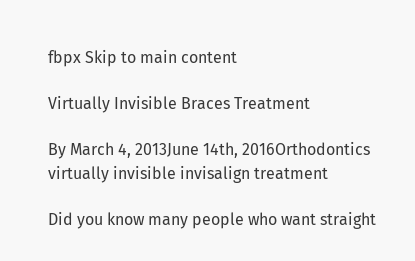fbpx Skip to main content

Virtually Invisible Braces Treatment

By March 4, 2013June 14th, 2016Orthodontics
virtually invisible invisalign treatment

Did you know many people who want straight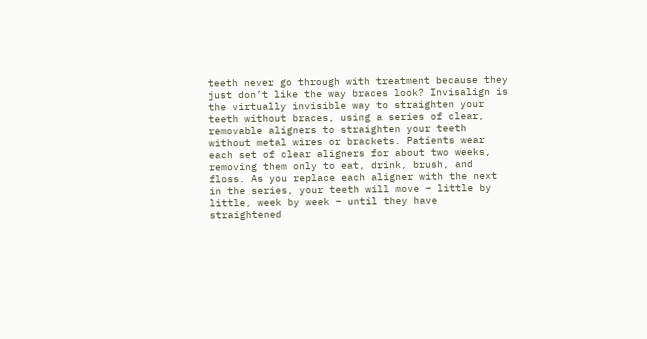teeth never go through with treatment because they just don’t like the way braces look? Invisalign is the virtually invisible way to straighten your teeth without braces, using a series of clear, removable aligners to straighten your teeth without metal wires or brackets. Patients wear each set of clear aligners for about two weeks, removing them only to eat, drink, brush, and floss. As you replace each aligner with the next in the series, your teeth will move – little by little, week by week – until they have straightened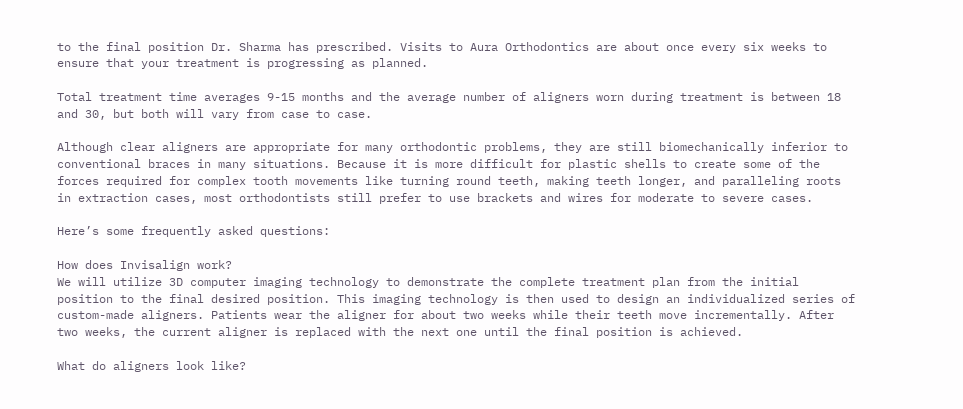to the final position Dr. Sharma has prescribed. Visits to Aura Orthodontics are about once every six weeks to ensure that your treatment is progressing as planned.

Total treatment time averages 9-15 months and the average number of aligners worn during treatment is between 18 and 30, but both will vary from case to case.

Although clear aligners are appropriate for many orthodontic problems, they are still biomechanically inferior to conventional braces in many situations. Because it is more difficult for plastic shells to create some of the forces required for complex tooth movements like turning round teeth, making teeth longer, and paralleling roots in extraction cases, most orthodontists still prefer to use brackets and wires for moderate to severe cases.

Here’s some frequently asked questions:

How does Invisalign work?
We will utilize 3D computer imaging technology to demonstrate the complete treatment plan from the initial position to the final desired position. This imaging technology is then used to design an individualized series of custom-made aligners. Patients wear the aligner for about two weeks while their teeth move incrementally. After two weeks, the current aligner is replaced with the next one until the final position is achieved.

What do aligners look like?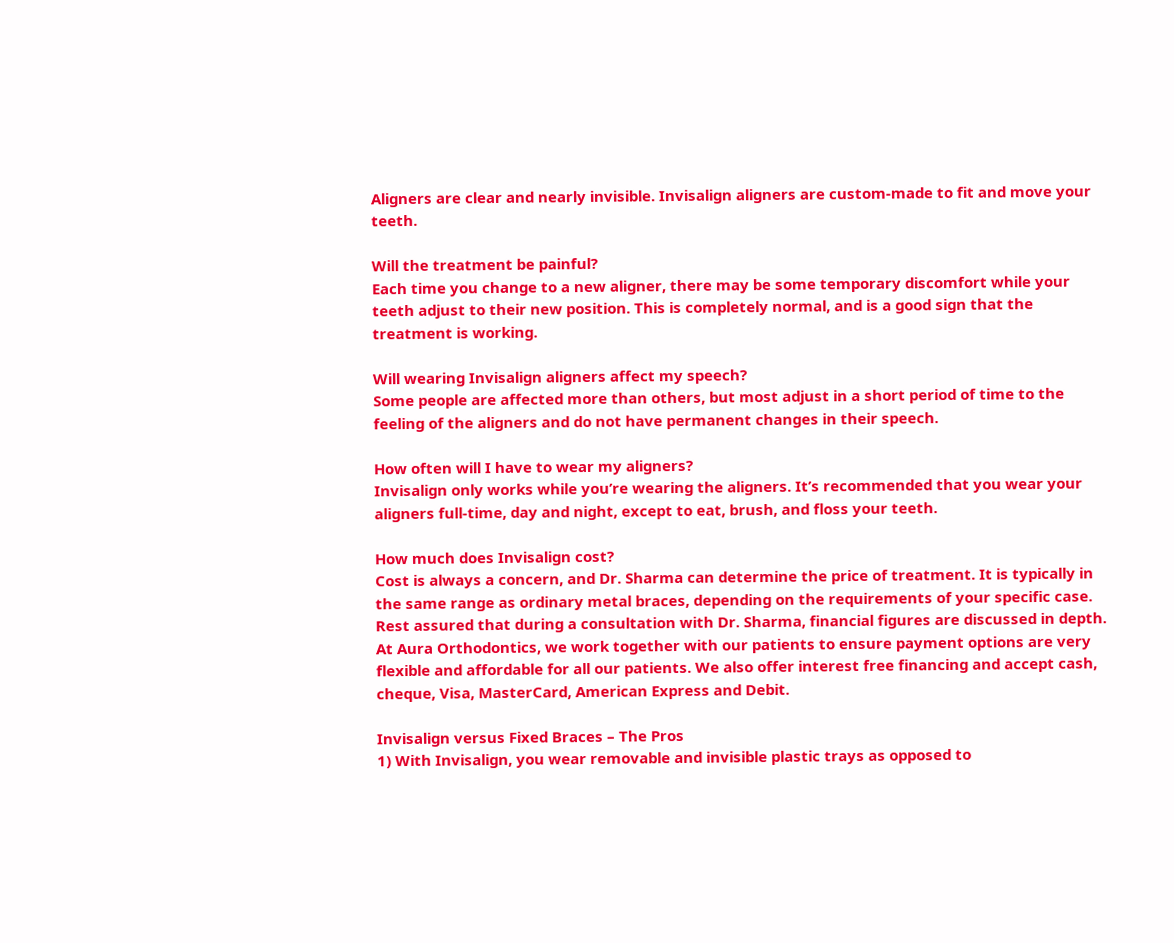Aligners are clear and nearly invisible. Invisalign aligners are custom-made to fit and move your teeth.

Will the treatment be painful?
Each time you change to a new aligner, there may be some temporary discomfort while your teeth adjust to their new position. This is completely normal, and is a good sign that the treatment is working.

Will wearing Invisalign aligners affect my speech?
Some people are affected more than others, but most adjust in a short period of time to the feeling of the aligners and do not have permanent changes in their speech.

How often will I have to wear my aligners?
Invisalign only works while you’re wearing the aligners. It’s recommended that you wear your aligners full-time, day and night, except to eat, brush, and floss your teeth.

How much does Invisalign cost?
Cost is always a concern, and Dr. Sharma can determine the price of treatment. It is typically in the same range as ordinary metal braces, depending on the requirements of your specific case. Rest assured that during a consultation with Dr. Sharma, financial figures are discussed in depth. At Aura Orthodontics, we work together with our patients to ensure payment options are very flexible and affordable for all our patients. We also offer interest free financing and accept cash, cheque, Visa, MasterCard, American Express and Debit.

Invisalign versus Fixed Braces – The Pros
1) With Invisalign, you wear removable and invisible plastic trays as opposed to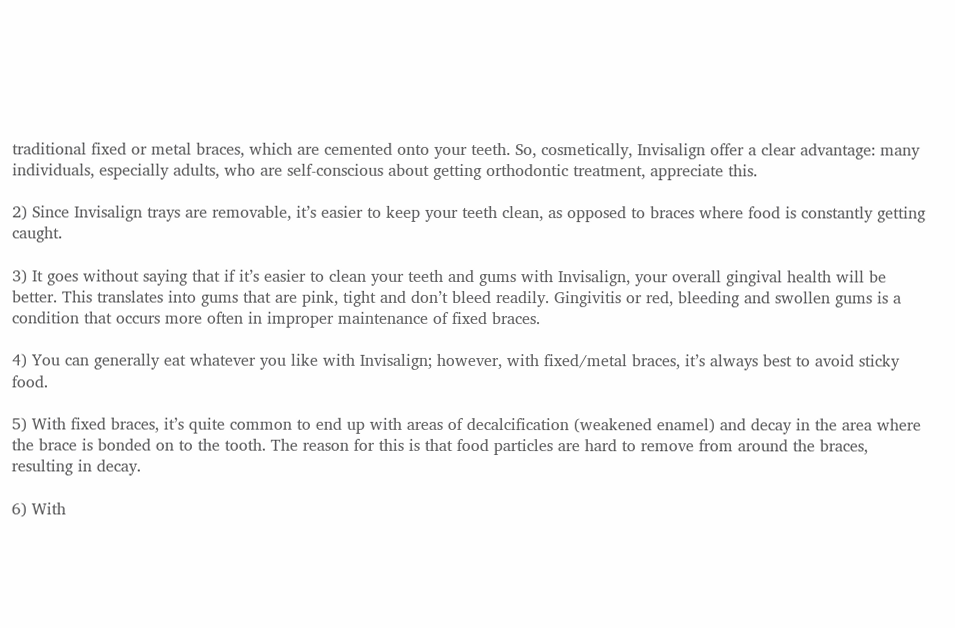traditional fixed or metal braces, which are cemented onto your teeth. So, cosmetically, Invisalign offer a clear advantage: many individuals, especially adults, who are self-conscious about getting orthodontic treatment, appreciate this.

2) Since Invisalign trays are removable, it’s easier to keep your teeth clean, as opposed to braces where food is constantly getting caught.

3) It goes without saying that if it’s easier to clean your teeth and gums with Invisalign, your overall gingival health will be better. This translates into gums that are pink, tight and don’t bleed readily. Gingivitis or red, bleeding and swollen gums is a condition that occurs more often in improper maintenance of fixed braces.

4) You can generally eat whatever you like with Invisalign; however, with fixed/metal braces, it’s always best to avoid sticky food.

5) With fixed braces, it’s quite common to end up with areas of decalcification (weakened enamel) and decay in the area where the brace is bonded on to the tooth. The reason for this is that food particles are hard to remove from around the braces, resulting in decay.

6) With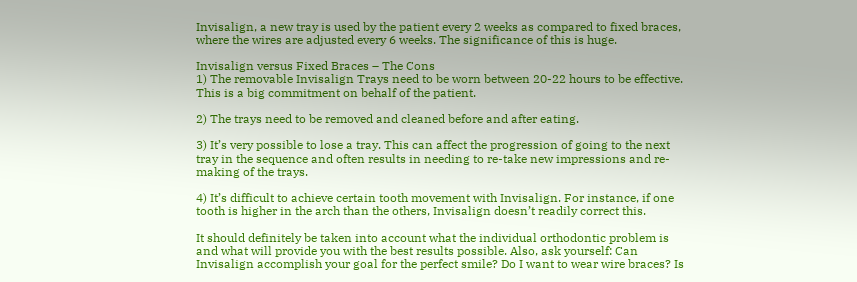Invisalign, a new tray is used by the patient every 2 weeks as compared to fixed braces, where the wires are adjusted every 6 weeks. The significance of this is huge.

Invisalign versus Fixed Braces – The Cons
1) The removable Invisalign Trays need to be worn between 20-22 hours to be effective. This is a big commitment on behalf of the patient.

2) The trays need to be removed and cleaned before and after eating.

3) It’s very possible to lose a tray. This can affect the progression of going to the next tray in the sequence and often results in needing to re-take new impressions and re-making of the trays.

4) It’s difficult to achieve certain tooth movement with Invisalign. For instance, if one tooth is higher in the arch than the others, Invisalign doesn’t readily correct this.

It should definitely be taken into account what the individual orthodontic problem is and what will provide you with the best results possible. Also, ask yourself: Can Invisalign accomplish your goal for the perfect smile? Do I want to wear wire braces? Is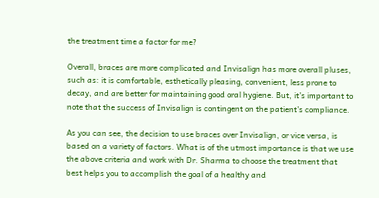the treatment time a factor for me?

Overall, braces are more complicated and Invisalign has more overall pluses, such as: it is comfortable, esthetically pleasing, convenient, less prone to decay, and are better for maintaining good oral hygiene. But, it’s important to note that the success of Invisalign is contingent on the patient’s compliance.

As you can see, the decision to use braces over Invisalign, or vice versa, is based on a variety of factors. What is of the utmost importance is that we use the above criteria and work with Dr. Sharma to choose the treatment that best helps you to accomplish the goal of a healthy and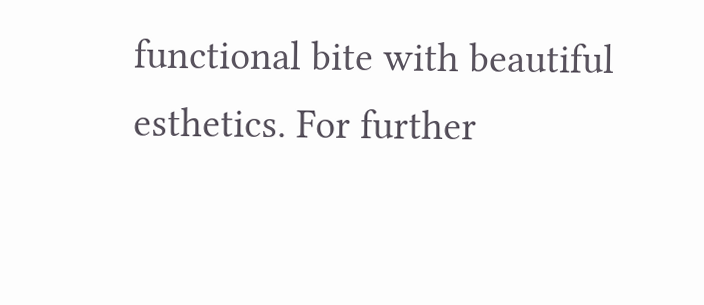functional bite with beautiful esthetics. For further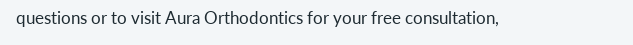questions or to visit Aura Orthodontics for your free consultation,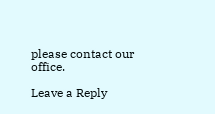please contact our office.

Leave a Reply